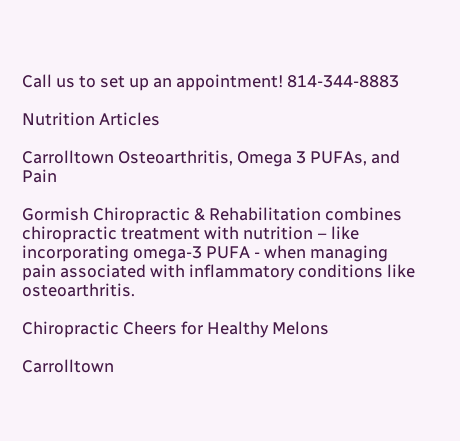Call us to set up an appointment! 814-344-8883

Nutrition Articles

Carrolltown Osteoarthritis, Omega 3 PUFAs, and Pain

Gormish Chiropractic & Rehabilitation combines chiropractic treatment with nutrition – like incorporating omega-3 PUFA - when managing pain associated with inflammatory conditions like osteoarthritis.

Chiropractic Cheers for Healthy Melons

Carrolltown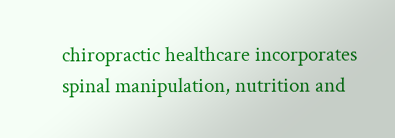chiropractic healthcare incorporates spinal manipulation, nutrition and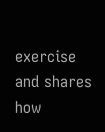exercise and shares how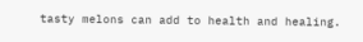tasty melons can add to health and healing.